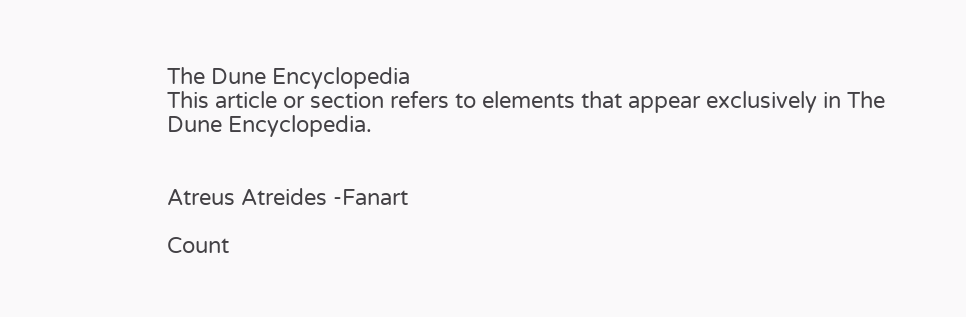The Dune Encyclopedia
This article or section refers to elements that appear exclusively in The Dune Encyclopedia.


Atreus Atreides -Fanart

Count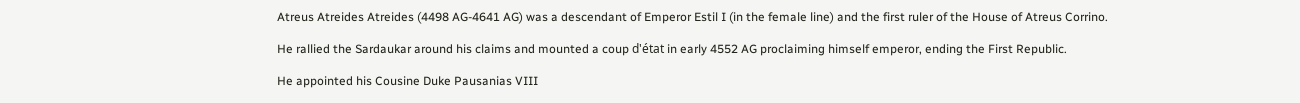Atreus Atreides Atreides (4498 AG-4641 AG) was a descendant of Emperor Estil I (in the female line) and the first ruler of the House of Atreus Corrino.

He rallied the Sardaukar around his claims and mounted a coup d'état in early 4552 AG proclaiming himself emperor, ending the First Republic.

He appointed his Cousine Duke Pausanias VIII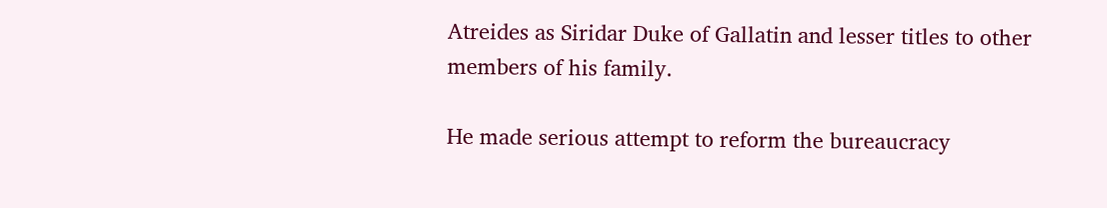Atreides as Siridar Duke of Gallatin and lesser titles to other members of his family.

He made serious attempt to reform the bureaucracy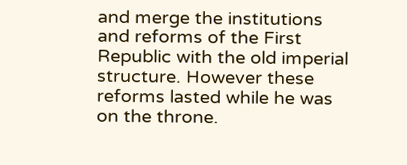and merge the institutions and reforms of the First Republic with the old imperial structure. However these reforms lasted while he was on the throne.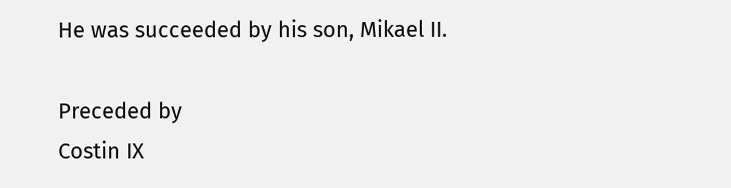He was succeeded by his son, Mikael II.

Preceded by
Costin IX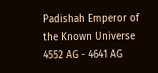Padishah Emperor of the Known Universe
4552 AG - 4641 AG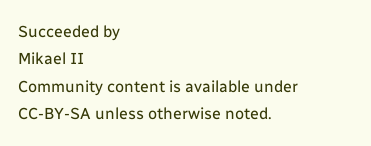Succeeded by
Mikael II
Community content is available under CC-BY-SA unless otherwise noted.